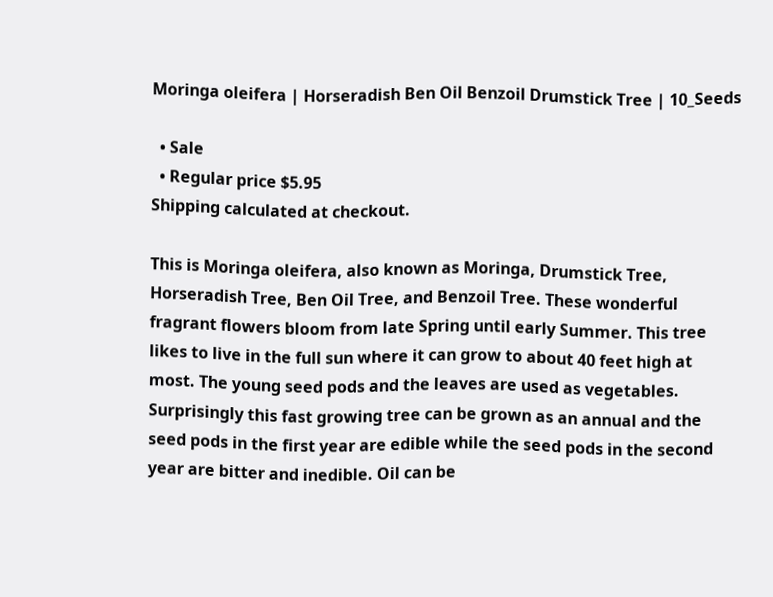Moringa oleifera | Horseradish Ben Oil Benzoil Drumstick Tree | 10_Seeds

  • Sale
  • Regular price $5.95
Shipping calculated at checkout.

This is Moringa oleifera, also known as Moringa, Drumstick Tree, Horseradish Tree, Ben Oil Tree, and Benzoil Tree. These wonderful fragrant flowers bloom from late Spring until early Summer. This tree likes to live in the full sun where it can grow to about 40 feet high at most. The young seed pods and the leaves are used as vegetables. Surprisingly this fast growing tree can be grown as an annual and the seed pods in the first year are edible while the seed pods in the second year are bitter and inedible. Oil can be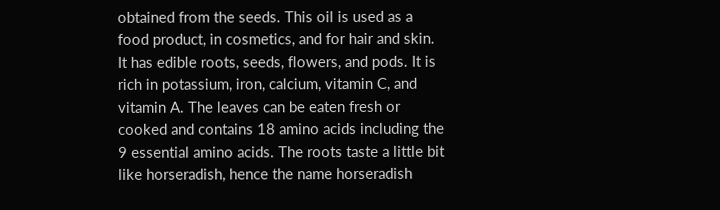obtained from the seeds. This oil is used as a food product, in cosmetics, and for hair and skin. It has edible roots, seeds, flowers, and pods. It is rich in potassium, iron, calcium, vitamin C, and vitamin A. The leaves can be eaten fresh or cooked and contains 18 amino acids including the 9 essential amino acids. The roots taste a little bit like horseradish, hence the name horseradish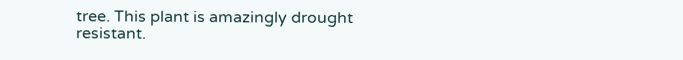tree. This plant is amazingly drought resistant.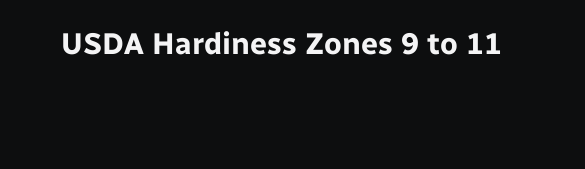USDA Hardiness Zones 9 to 11